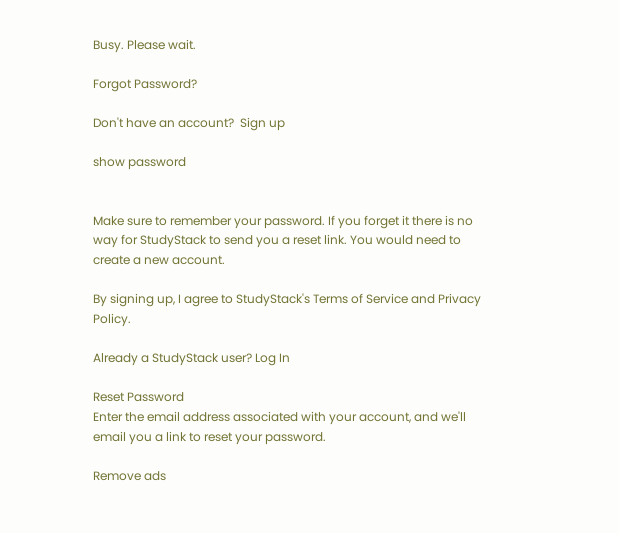Busy. Please wait.

Forgot Password?

Don't have an account?  Sign up

show password


Make sure to remember your password. If you forget it there is no way for StudyStack to send you a reset link. You would need to create a new account.

By signing up, I agree to StudyStack's Terms of Service and Privacy Policy.

Already a StudyStack user? Log In

Reset Password
Enter the email address associated with your account, and we'll email you a link to reset your password.

Remove ads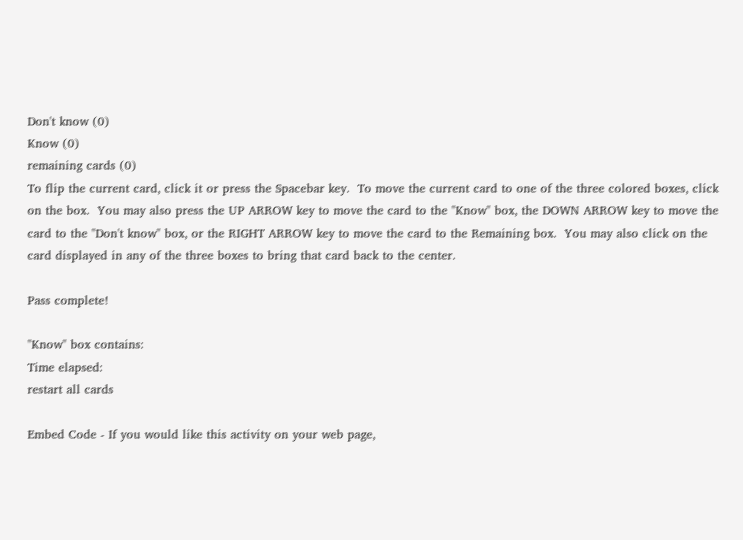Don't know (0)
Know (0)
remaining cards (0)
To flip the current card, click it or press the Spacebar key.  To move the current card to one of the three colored boxes, click on the box.  You may also press the UP ARROW key to move the card to the "Know" box, the DOWN ARROW key to move the card to the "Don't know" box, or the RIGHT ARROW key to move the card to the Remaining box.  You may also click on the card displayed in any of the three boxes to bring that card back to the center.

Pass complete!

"Know" box contains:
Time elapsed:
restart all cards

Embed Code - If you would like this activity on your web page,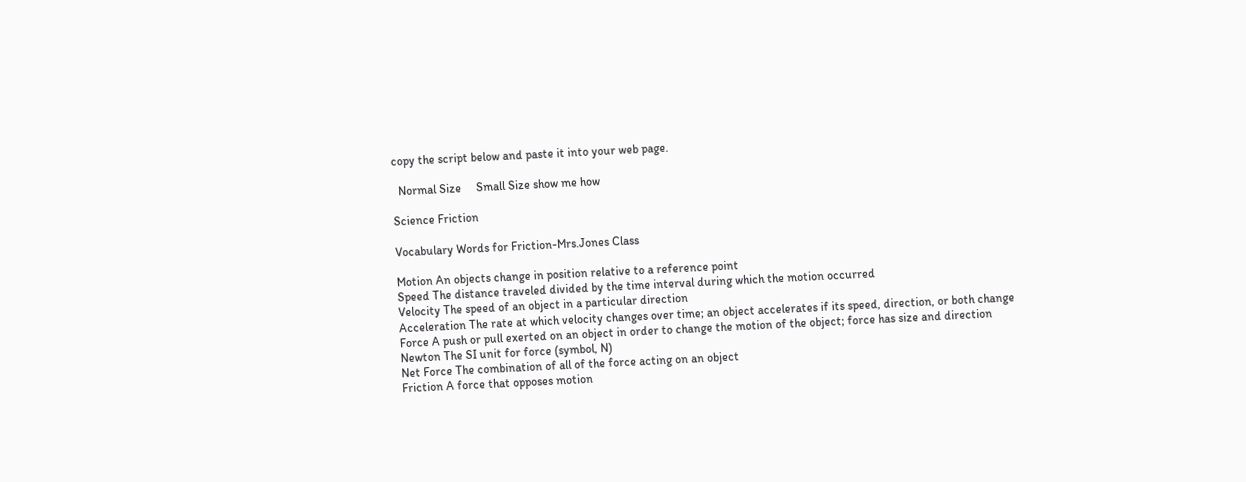copy the script below and paste it into your web page.

  Normal Size     Small Size show me how

Science Friction

Vocabulary Words for Friction-Mrs.Jones Class

Motion An objects change in position relative to a reference point
Speed The distance traveled divided by the time interval during which the motion occurred
Velocity The speed of an object in a particular direction
Acceleration The rate at which velocity changes over time; an object accelerates if its speed, direction, or both change
Force A push or pull exerted on an object in order to change the motion of the object; force has size and direction
Newton The SI unit for force (symbol, N)
Net Force The combination of all of the force acting on an object
Friction A force that opposes motion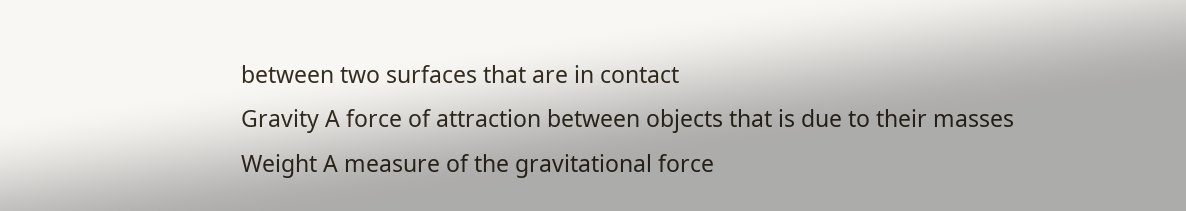between two surfaces that are in contact
Gravity A force of attraction between objects that is due to their masses
Weight A measure of the gravitational force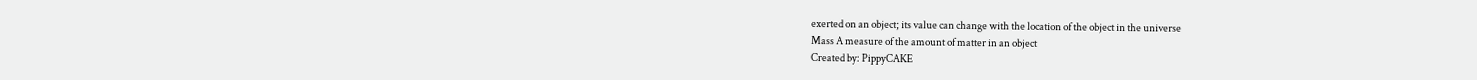exerted on an object; its value can change with the location of the object in the universe
Mass A measure of the amount of matter in an object
Created by: PippyCAKE